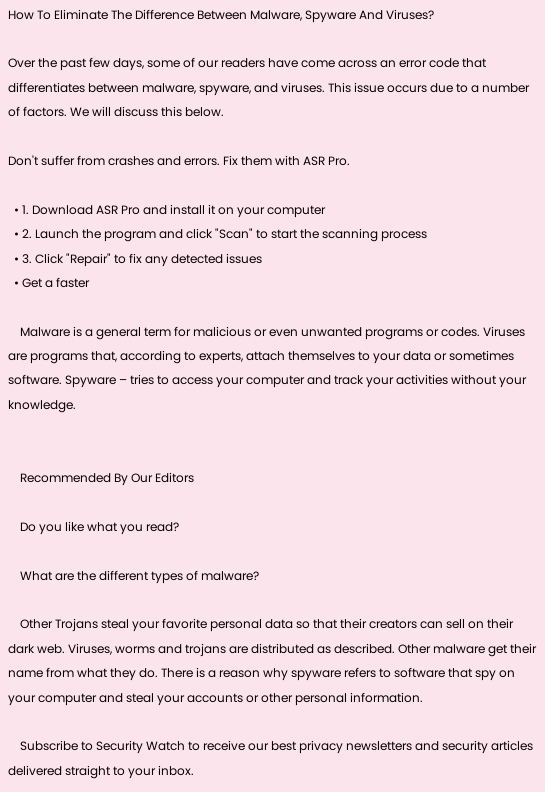How To Eliminate The Difference Between Malware, Spyware And Viruses?

Over the past few days, some of our readers have come across an error code that differentiates between malware, spyware, and viruses. This issue occurs due to a number of factors. We will discuss this below.

Don't suffer from crashes and errors. Fix them with ASR Pro.

  • 1. Download ASR Pro and install it on your computer
  • 2. Launch the program and click "Scan" to start the scanning process
  • 3. Click "Repair" to fix any detected issues
  • Get a faster

    Malware is a general term for malicious or even unwanted programs or codes. Viruses are programs that, according to experts, attach themselves to your data or sometimes software. Spyware – tries to access your computer and track your activities without your knowledge.


    Recommended By Our Editors

    Do you like what you read?

    What are the different types of malware?

    Other Trojans steal your favorite personal data so that their creators can sell on their dark web. Viruses, worms and trojans are distributed as described. Other malware get their name from what they do. There is a reason why spyware refers to software that spy on your computer and steal your accounts or other personal information.

    Subscribe to Security Watch to receive our best privacy newsletters and security articles delivered straight to your inbox.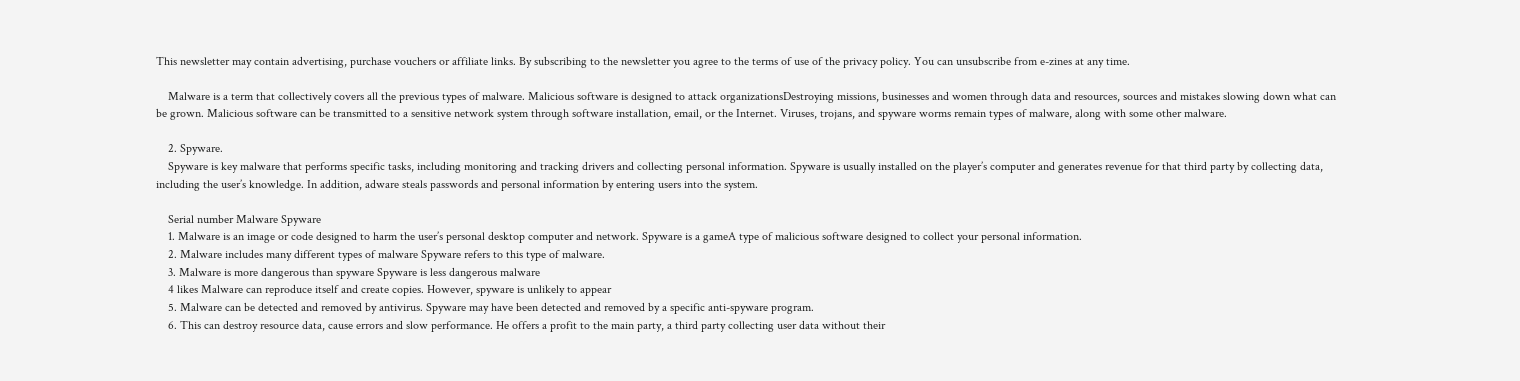This newsletter may contain advertising, purchase vouchers or affiliate links. By subscribing to the newsletter you agree to the terms of use of the privacy policy. You can unsubscribe from e-zines at any time.

    Malware is a term that collectively covers all the previous types of malware. Malicious software is designed to attack organizationsDestroying missions, businesses and women through data and resources, sources and mistakes slowing down what can be grown. Malicious software can be transmitted to a sensitive network system through software installation, email, or the Internet. Viruses, trojans, and spyware worms remain types of malware, along with some other malware.

    2. Spyware.
    Spyware is key malware that performs specific tasks, including monitoring and tracking drivers and collecting personal information. Spyware is usually installed on the player’s computer and generates revenue for that third party by collecting data, including the user’s knowledge. In addition, adware steals passwords and personal information by entering users into the system.

    Serial number Malware Spyware
    1. Malware is an image or code designed to harm the user’s personal desktop computer and network. Spyware is a gameA type of malicious software designed to collect your personal information.
    2. Malware includes many different types of malware Spyware refers to this type of malware.
    3. Malware is more dangerous than spyware Spyware is less dangerous malware
    4 likes Malware can reproduce itself and create copies. However, spyware is unlikely to appear
    5. Malware can be detected and removed by antivirus. Spyware may have been detected and removed by a specific anti-spyware program.
    6. This can destroy resource data, cause errors and slow performance. He offers a profit to the main party, a third party collecting user data without their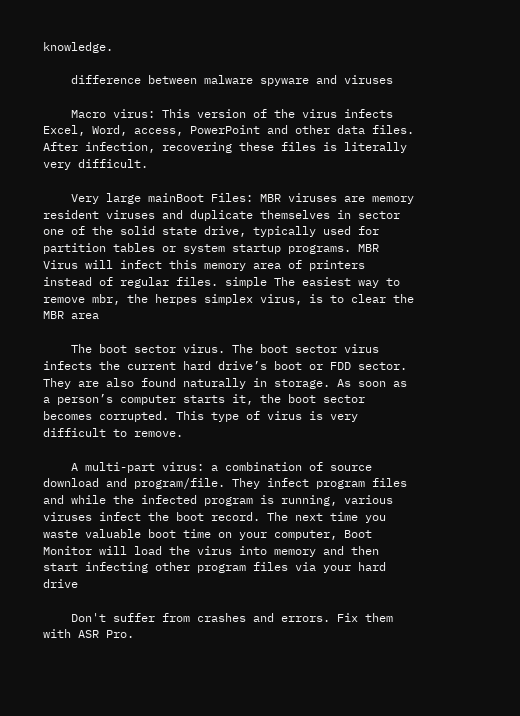knowledge.

    difference between malware spyware and viruses

    Macro virus: This version of the virus infects Excel, Word, access, PowerPoint and other data files. After infection, recovering these files is literally very difficult.

    Very large mainBoot Files: MBR viruses are memory resident viruses and duplicate themselves in sector one of the solid state drive, typically used for partition tables or system startup programs. MBR Virus will infect this memory area of printers instead of regular files. simple The easiest way to remove mbr, the herpes simplex virus, is to clear the MBR area

    The boot sector virus. The boot sector virus infects the current hard drive’s boot or FDD sector. They are also found naturally in storage. As soon as a person’s computer starts it, the boot sector becomes corrupted. This type of virus is very difficult to remove.

    A multi-part virus: a combination of source download and program/file. They infect program files and while the infected program is running, various viruses infect the boot record. The next time you waste valuable boot time on your computer, Boot Monitor will load the virus into memory and then start infecting other program files via your hard drive

    Don't suffer from crashes and errors. Fix them with ASR Pro.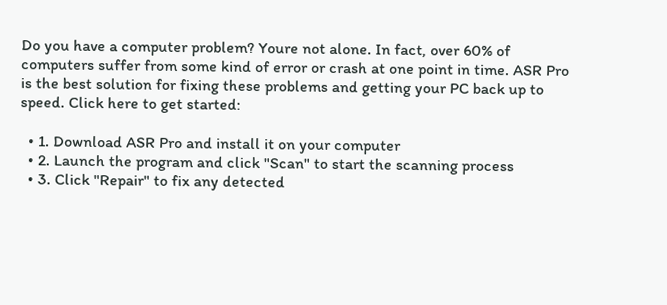Do you have a computer problem? Youre not alone. In fact, over 60% of computers suffer from some kind of error or crash at one point in time. ASR Pro is the best solution for fixing these problems and getting your PC back up to speed. Click here to get started:

  • 1. Download ASR Pro and install it on your computer
  • 2. Launch the program and click "Scan" to start the scanning process
  • 3. Click "Repair" to fix any detected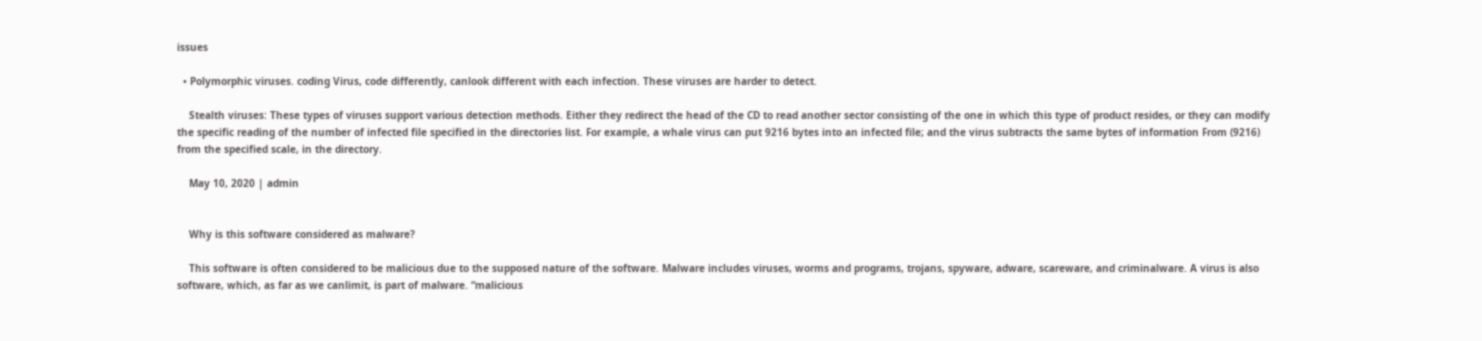issues

  • Polymorphic viruses. coding Virus, code differently, canlook different with each infection. These viruses are harder to detect.

    Stealth viruses: These types of viruses support various detection methods. Either they redirect the head of the CD to read another sector consisting of the one in which this type of product resides, or they can modify the specific reading of the number of infected file specified in the directories list. For example, a whale virus can put 9216 bytes into an infected file; and the virus subtracts the same bytes of information From (9216) from the specified scale, in the directory.

    May 10, 2020 | admin


    Why is this software considered as malware?

    This software is often considered to be malicious due to the supposed nature of the software. Malware includes viruses, worms and programs, trojans, spyware, adware, scareware, and criminalware. A virus is also software, which, as far as we canlimit, is part of malware. “malicious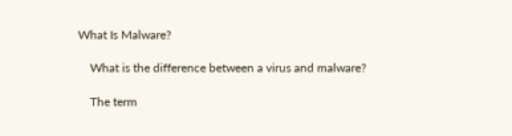What Is Malware?

    What is the difference between a virus and malware?

    The term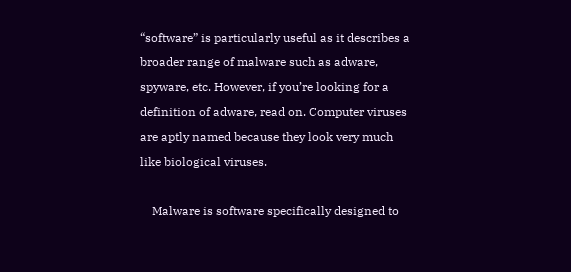“software” is particularly useful as it describes a broader range of malware such as adware, spyware, etc. However, if you’re looking for a definition of adware, read on. Computer viruses are aptly named because they look very much like biological viruses.

    Malware is software specifically designed to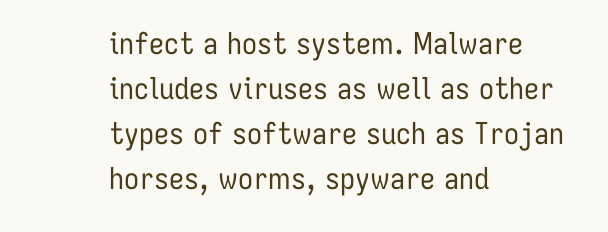infect a host system. Malware includes viruses as well as other types of software such as Trojan horses, worms, spyware and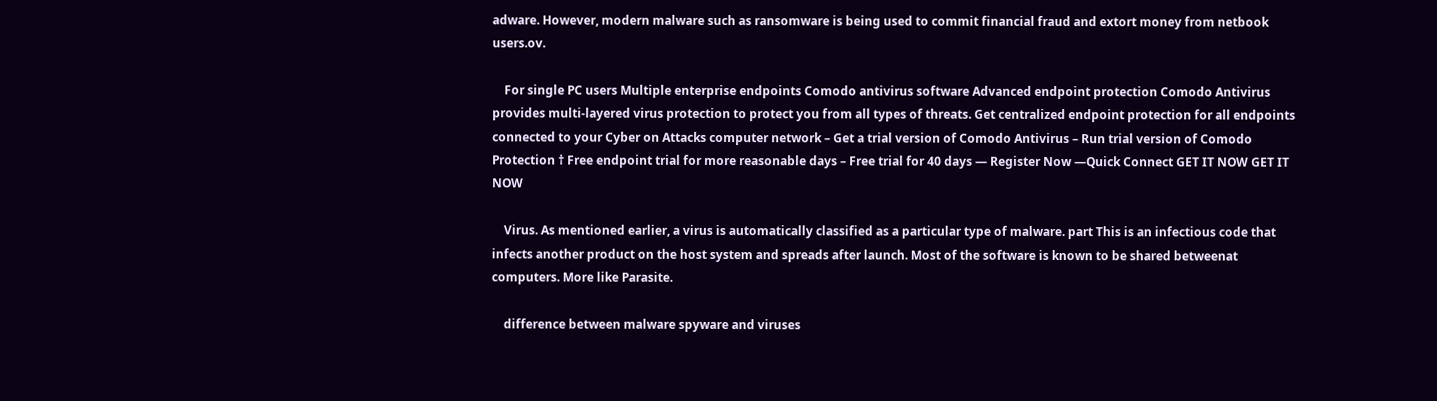adware. However, modern malware such as ransomware is being used to commit financial fraud and extort money from netbook users.ov.

    For single PC users Multiple enterprise endpoints Comodo antivirus software Advanced endpoint protection Comodo Antivirus provides multi-layered virus protection to protect you from all types of threats. Get centralized endpoint protection for all endpoints connected to your Cyber on Attacks computer network – Get a trial version of Comodo Antivirus – Run trial version of Comodo Protection † Free endpoint trial for more reasonable days – Free trial for 40 days — Register Now —Quick Connect GET IT NOW GET IT NOW

    Virus. As mentioned earlier, a virus is automatically classified as a particular type of malware. part This is an infectious code that infects another product on the host system and spreads after launch. Most of the software is known to be shared betweenat computers. More like Parasite.

    difference between malware spyware and viruses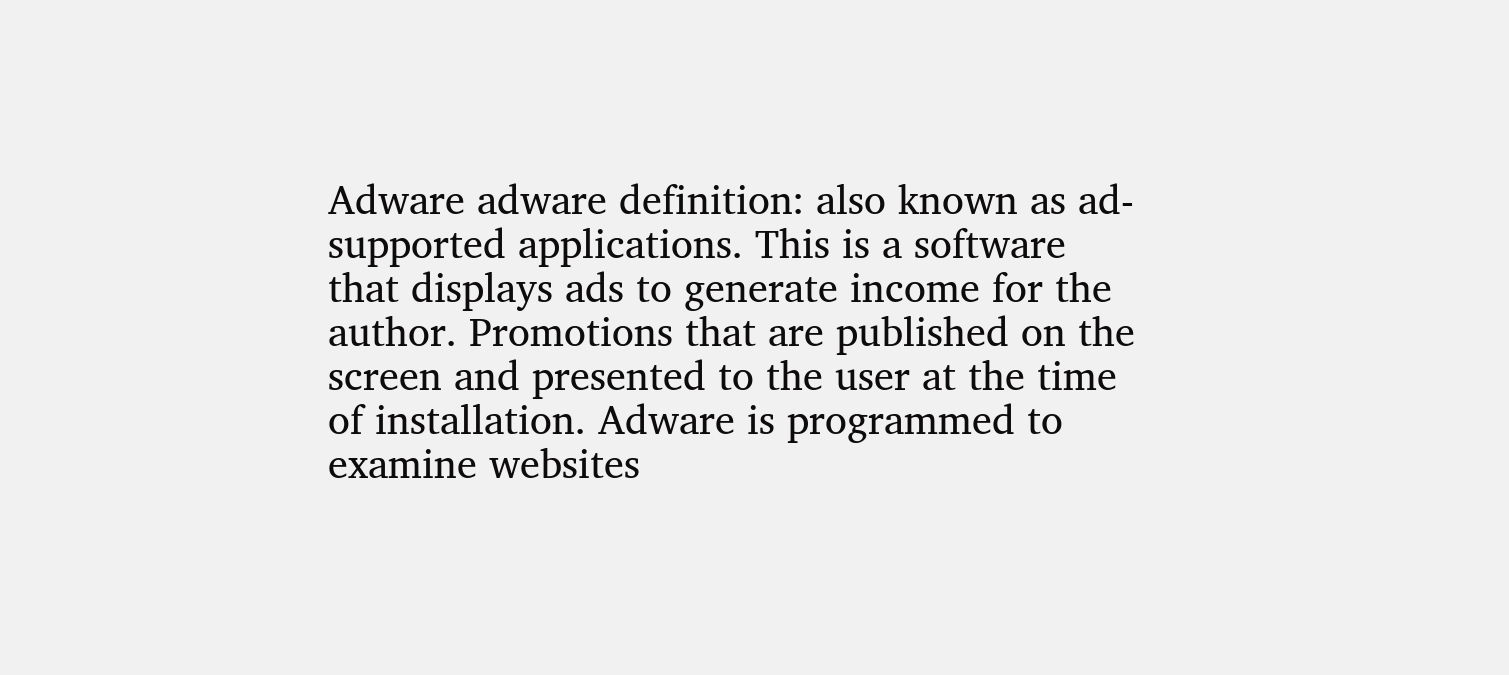Adware adware definition: also known as ad-supported applications. This is a software that displays ads to generate income for the author. Promotions that are published on the screen and presented to the user at the time of installation. Adware is programmed to examine websites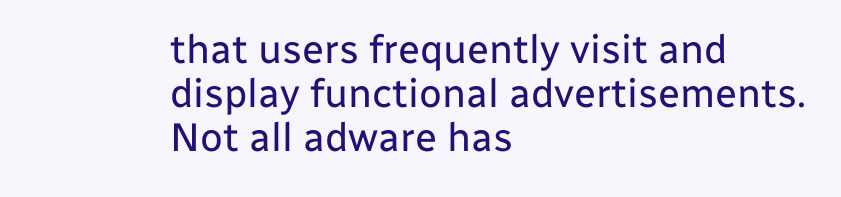that users frequently visit and display functional advertisements. Not all adware has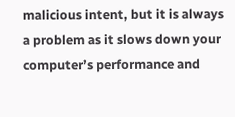malicious intent, but it is always a problem as it slows down your computer’s performance and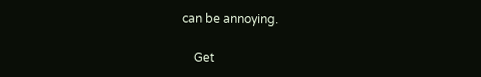can be annoying.

    Get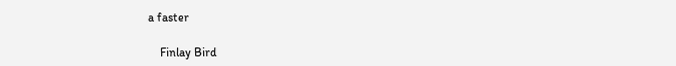a faster

    Finlay Bird